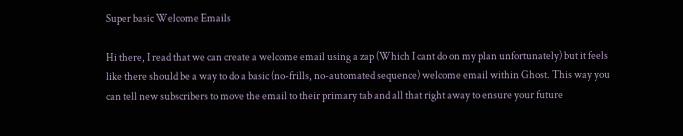Super basic Welcome Emails

Hi there, I read that we can create a welcome email using a zap (Which I cant do on my plan unfortunately) but it feels like there should be a way to do a basic (no-frills, no-automated sequence) welcome email within Ghost. This way you can tell new subscribers to move the email to their primary tab and all that right away to ensure your future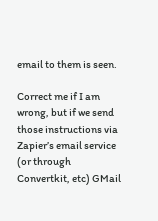email to them is seen.

Correct me if I am wrong, but if we send those instructions via Zapier’s email service (or through Convertkit, etc) GMail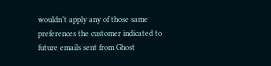wouldn’t apply any of those same preferences the customer indicated to future emails sent from Ghost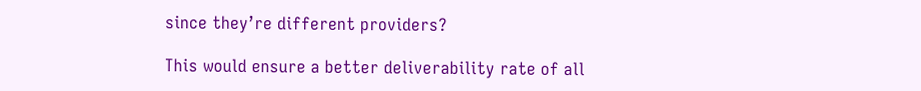since they’re different providers?

This would ensure a better deliverability rate of all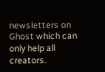newsletters on Ghost which can only help all creators.